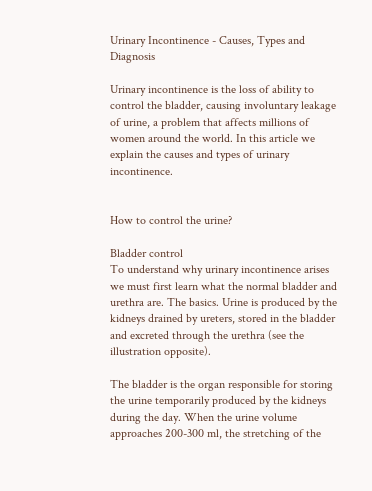Urinary Incontinence - Causes, Types and Diagnosis

Urinary incontinence is the loss of ability to control the bladder, causing involuntary leakage of urine, a problem that affects millions of women around the world. In this article we explain the causes and types of urinary incontinence.


How to control the urine?

Bladder control
To understand why urinary incontinence arises we must first learn what the normal bladder and urethra are. The basics. Urine is produced by the kidneys drained by ureters, stored in the bladder and excreted through the urethra (see the illustration opposite).

The bladder is the organ responsible for storing the urine temporarily produced by the kidneys during the day. When the urine volume approaches 200-300 ml, the stretching of the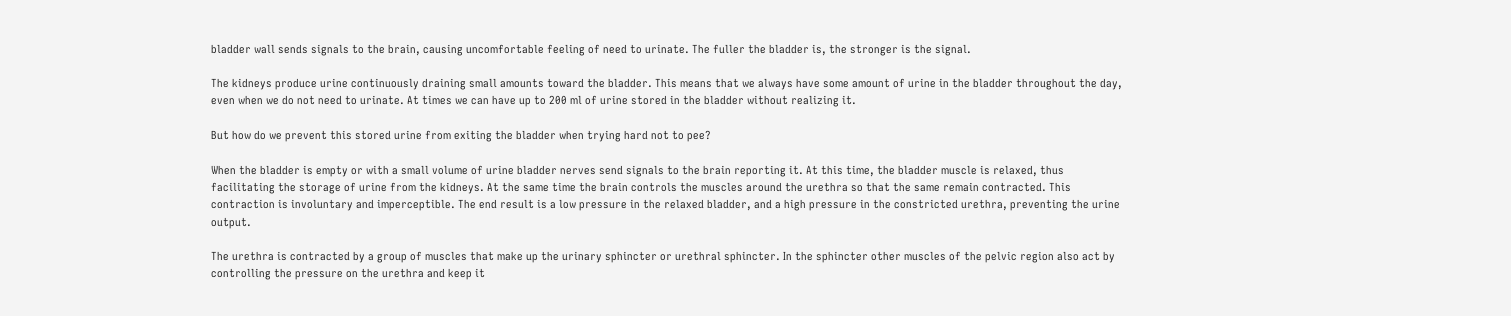bladder wall sends signals to the brain, causing uncomfortable feeling of need to urinate. The fuller the bladder is, the stronger is the signal.

The kidneys produce urine continuously draining small amounts toward the bladder. This means that we always have some amount of urine in the bladder throughout the day, even when we do not need to urinate. At times we can have up to 200 ml of urine stored in the bladder without realizing it.

But how do we prevent this stored urine from exiting the bladder when trying hard not to pee?

When the bladder is empty or with a small volume of urine bladder nerves send signals to the brain reporting it. At this time, the bladder muscle is relaxed, thus facilitating the storage of urine from the kidneys. At the same time the brain controls the muscles around the urethra so that the same remain contracted. This contraction is involuntary and imperceptible. The end result is a low pressure in the relaxed bladder, and a high pressure in the constricted urethra, preventing the urine output.

The urethra is contracted by a group of muscles that make up the urinary sphincter or urethral sphincter. In the sphincter other muscles of the pelvic region also act by controlling the pressure on the urethra and keep it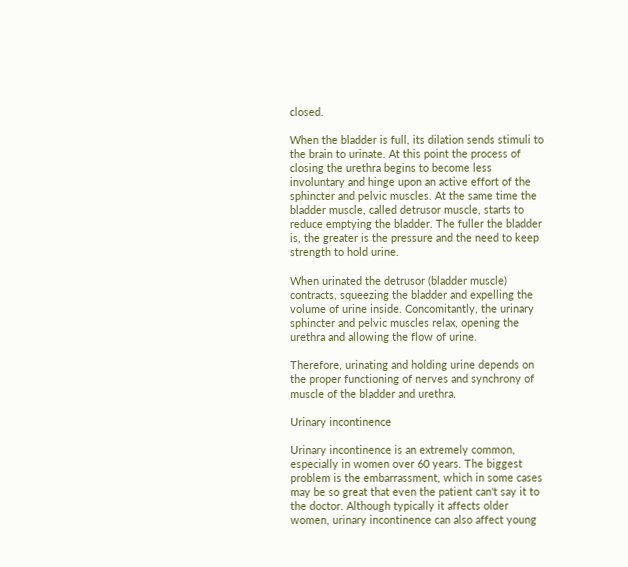closed.

When the bladder is full, its dilation sends stimuli to the brain to urinate. At this point the process of closing the urethra begins to become less involuntary and hinge upon an active effort of the sphincter and pelvic muscles. At the same time the bladder muscle, called detrusor muscle, starts to reduce emptying the bladder. The fuller the bladder is, the greater is the pressure and the need to keep strength to hold urine.

When urinated the detrusor (bladder muscle) contracts, squeezing the bladder and expelling the volume of urine inside. Concomitantly, the urinary sphincter and pelvic muscles relax, opening the urethra and allowing the flow of urine.

Therefore, urinating and holding urine depends on the proper functioning of nerves and synchrony of muscle of the bladder and urethra.

Urinary incontinence

Urinary incontinence is an extremely common, especially in women over 60 years. The biggest problem is the embarrassment, which in some cases may be so great that even the patient can't say it to the doctor. Although typically it affects older women, urinary incontinence can also affect young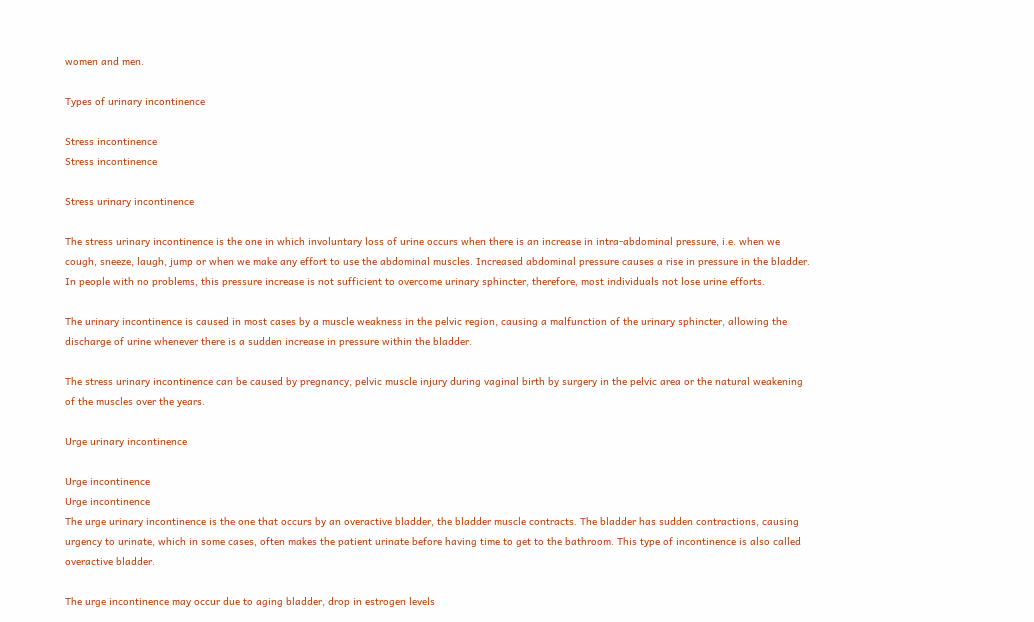women and men.

Types of urinary incontinence

Stress incontinence
Stress incontinence

Stress urinary incontinence

The stress urinary incontinence is the one in which involuntary loss of urine occurs when there is an increase in intra-abdominal pressure, i.e. when we cough, sneeze, laugh, jump or when we make any effort to use the abdominal muscles. Increased abdominal pressure causes a rise in pressure in the bladder. In people with no problems, this pressure increase is not sufficient to overcome urinary sphincter, therefore, most individuals not lose urine efforts.

The urinary incontinence is caused in most cases by a muscle weakness in the pelvic region, causing a malfunction of the urinary sphincter, allowing the discharge of urine whenever there is a sudden increase in pressure within the bladder.

The stress urinary incontinence can be caused by pregnancy, pelvic muscle injury during vaginal birth by surgery in the pelvic area or the natural weakening of the muscles over the years.

Urge urinary incontinence

Urge incontinence
Urge incontinence
The urge urinary incontinence is the one that occurs by an overactive bladder, the bladder muscle contracts. The bladder has sudden contractions, causing urgency to urinate, which in some cases, often makes the patient urinate before having time to get to the bathroom. This type of incontinence is also called overactive bladder.

The urge incontinence may occur due to aging bladder, drop in estrogen levels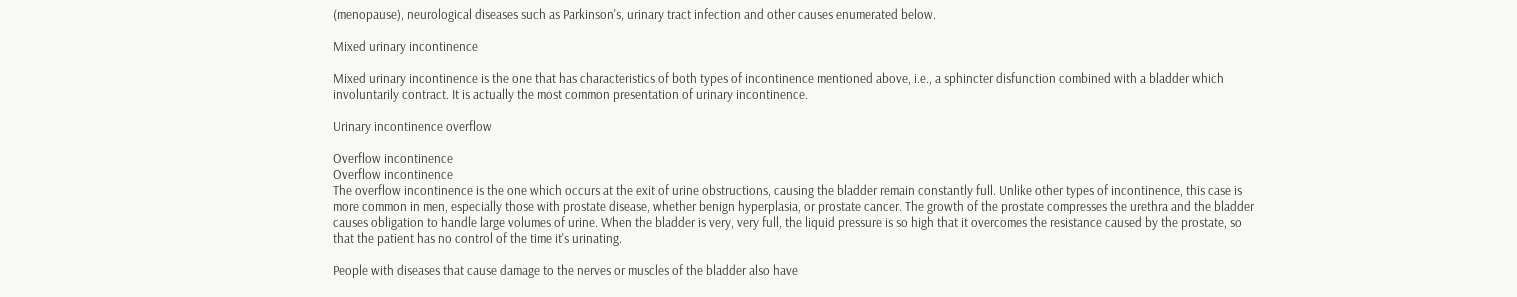(menopause), neurological diseases such as Parkinson's, urinary tract infection and other causes enumerated below.

Mixed urinary incontinence

Mixed urinary incontinence is the one that has characteristics of both types of incontinence mentioned above, i.e., a sphincter disfunction combined with a bladder which involuntarily contract. It is actually the most common presentation of urinary incontinence.

Urinary incontinence overflow

Overflow incontinence
Overflow incontinence
The overflow incontinence is the one which occurs at the exit of urine obstructions, causing the bladder remain constantly full. Unlike other types of incontinence, this case is more common in men, especially those with prostate disease, whether benign hyperplasia, or prostate cancer. The growth of the prostate compresses the urethra and the bladder causes obligation to handle large volumes of urine. When the bladder is very, very full, the liquid pressure is so high that it overcomes the resistance caused by the prostate, so that the patient has no control of the time it's urinating.

People with diseases that cause damage to the nerves or muscles of the bladder also have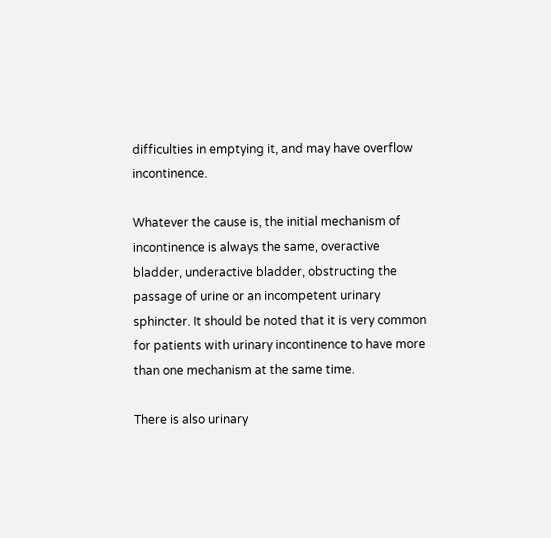difficulties in emptying it, and may have overflow incontinence.

Whatever the cause is, the initial mechanism of incontinence is always the same, overactive bladder, underactive bladder, obstructing the passage of urine or an incompetent urinary sphincter. It should be noted that it is very common for patients with urinary incontinence to have more than one mechanism at the same time.

There is also urinary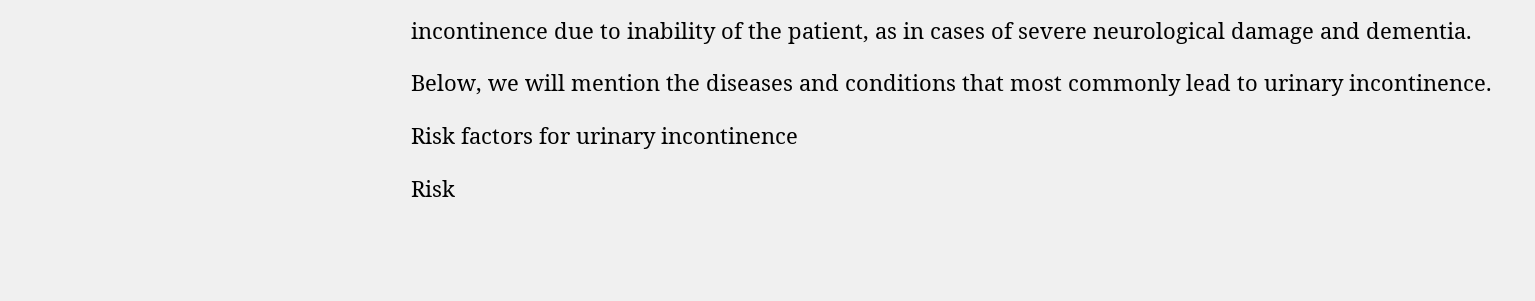incontinence due to inability of the patient, as in cases of severe neurological damage and dementia.

Below, we will mention the diseases and conditions that most commonly lead to urinary incontinence.

Risk factors for urinary incontinence

Risk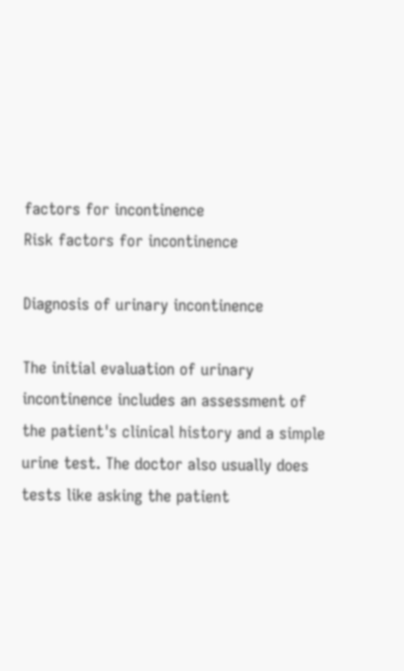factors for incontinence
Risk factors for incontinence

Diagnosis of urinary incontinence

The initial evaluation of urinary incontinence includes an assessment of the patient's clinical history and a simple urine test. The doctor also usually does tests like asking the patient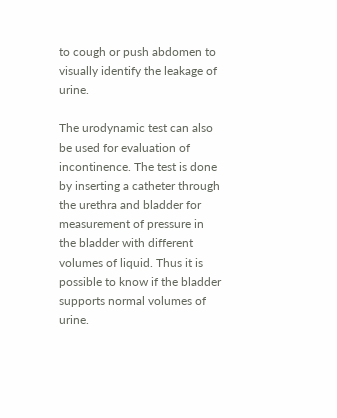to cough or push abdomen to visually identify the leakage of urine.

The urodynamic test can also be used for evaluation of incontinence. The test is done by inserting a catheter through the urethra and bladder for measurement of pressure in the bladder with different volumes of liquid. Thus it is possible to know if the bladder supports normal volumes of urine.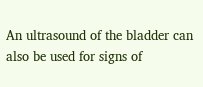An ultrasound of the bladder can also be used for signs of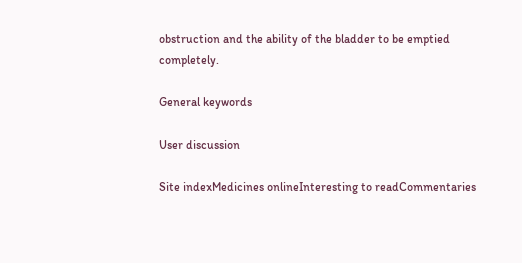obstruction and the ability of the bladder to be emptied completely.

General keywords

User discussion

Site indexMedicines onlineInteresting to readCommentaries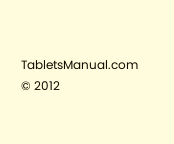TabletsManual.com © 2012